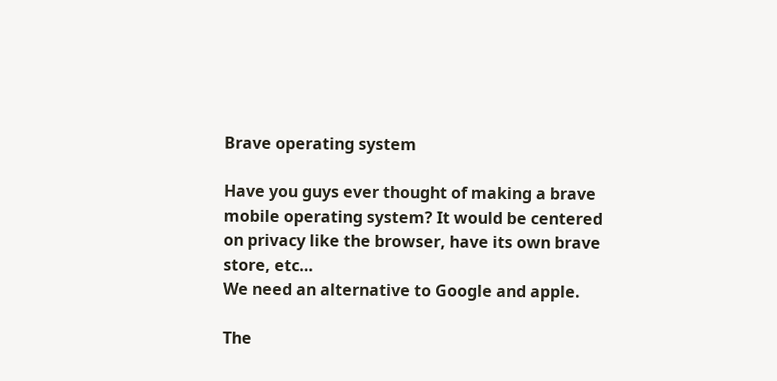Brave operating system

Have you guys ever thought of making a brave mobile operating system? It would be centered on privacy like the browser, have its own brave store, etc…
We need an alternative to Google and apple.

The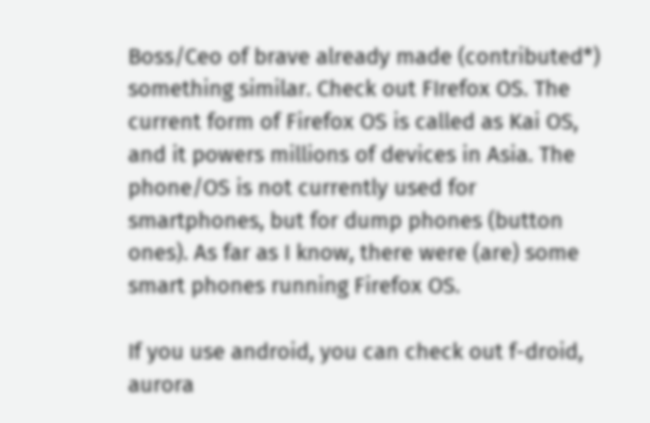Boss/Ceo of brave already made (contributed*) something similar. Check out FIrefox OS. The current form of Firefox OS is called as Kai OS, and it powers millions of devices in Asia. The phone/OS is not currently used for smartphones, but for dump phones (button ones). As far as I know, there were (are) some smart phones running Firefox OS.

If you use android, you can check out f-droid, aurora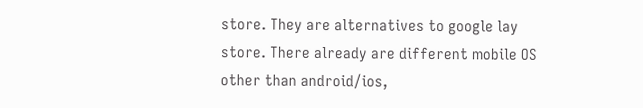store. They are alternatives to google lay store. There already are different mobile OS other than android/ios,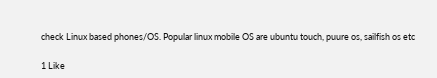check Linux based phones/OS. Popular linux mobile OS are ubuntu touch, puure os, sailfish os etc

1 Like